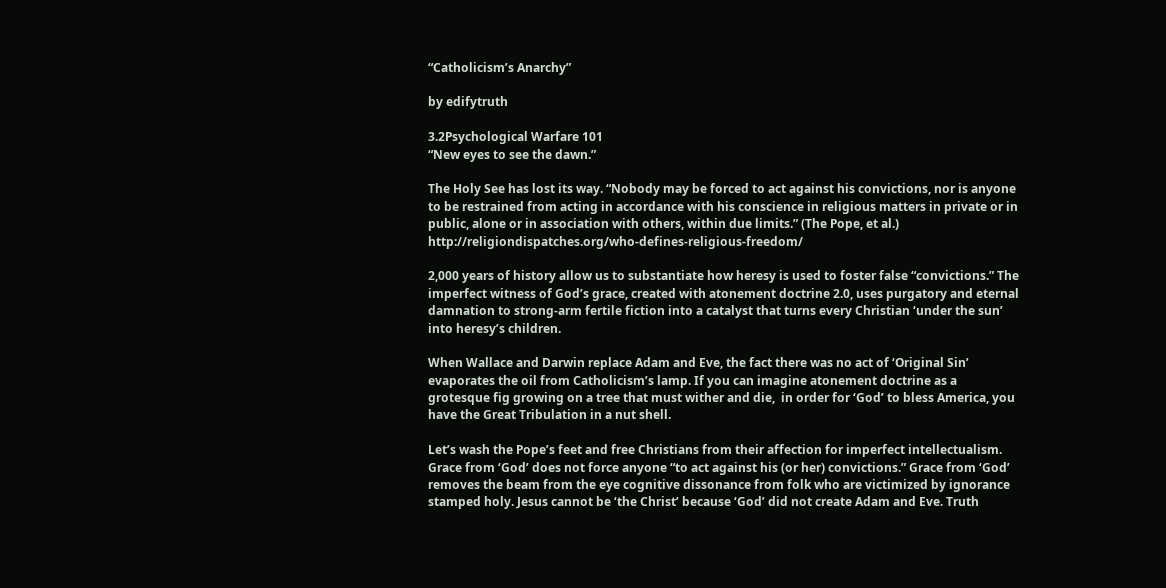“Catholicism’s Anarchy”

by edifytruth

3.2Psychological Warfare 101
“New eyes to see the dawn.”

The Holy See has lost its way. “Nobody may be forced to act against his convictions, nor is anyone to be restrained from acting in accordance with his conscience in religious matters in private or in public, alone or in association with others, within due limits.” (The Pope, et al.) http://religiondispatches.org/who-defines-religious-freedom/

2,000 years of history allow us to substantiate how heresy is used to foster false “convictions.” The imperfect witness of God’s grace, created with atonement doctrine 2.0, uses purgatory and eternal damnation to strong-arm fertile fiction into a catalyst that turns every Christian ‘under the sun’ into heresy’s children.

When Wallace and Darwin replace Adam and Eve, the fact there was no act of ‘Original Sin’ evaporates the oil from Catholicism’s lamp. If you can imagine atonement doctrine as a grotesque fig growing on a tree that must wither and die,  in order for ‘God’ to bless America, you have the Great Tribulation in a nut shell.

Let’s wash the Pope’s feet and free Christians from their affection for imperfect intellectualism. Grace from ‘God’ does not force anyone “to act against his (or her) convictions.” Grace from ‘God’ removes the beam from the eye cognitive dissonance from folk who are victimized by ignorance stamped holy. Jesus cannot be ‘the Christ’ because ‘God’ did not create Adam and Eve. Truth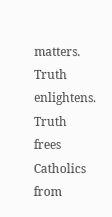matters. Truth enlightens. Truth frees Catholics from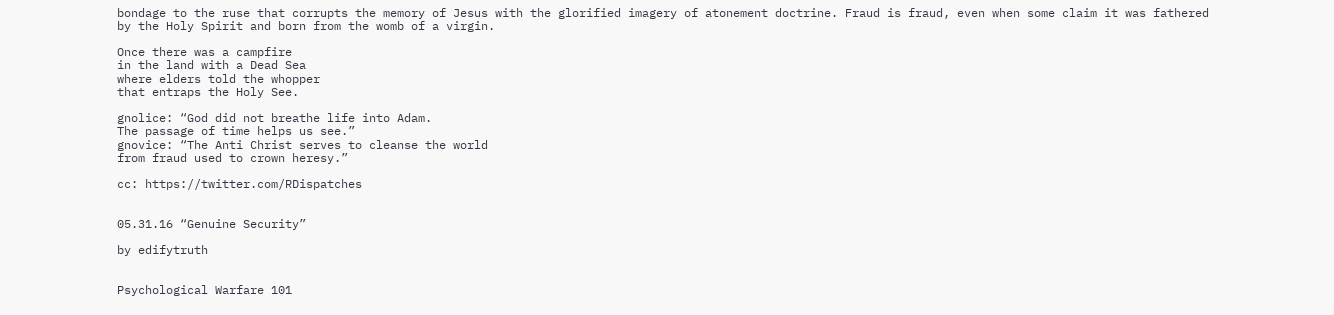bondage to the ruse that corrupts the memory of Jesus with the glorified imagery of atonement doctrine. Fraud is fraud, even when some claim it was fathered by the Holy Spirit and born from the womb of a virgin.

Once there was a campfire
in the land with a Dead Sea
where elders told the whopper
that entraps the Holy See.

gnolice: “God did not breathe life into Adam.
The passage of time helps us see.”
gnovice: “The Anti Christ serves to cleanse the world
from fraud used to crown heresy.”

cc: https://twitter.com/RDispatches


05.31.16 “Genuine Security”

by edifytruth


Psychological Warfare 101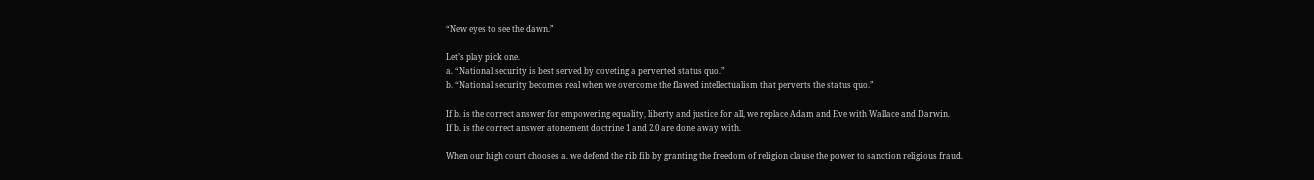“New eyes to see the dawn.”

Let’s play pick one.
a. “National security is best served by coveting a perverted status quo.”
b. “National security becomes real when we overcome the flawed intellectualism that perverts the status quo.”

If b. is the correct answer for empowering equality, liberty and justice for all, we replace Adam and Eve with Wallace and Darwin.
If b. is the correct answer atonement doctrine 1 and 2.0 are done away with.

When our high court chooses a. we defend the rib fib by granting the freedom of religion clause the power to sanction religious fraud.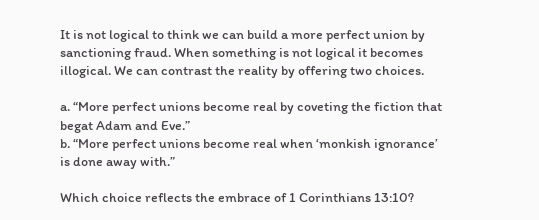It is not logical to think we can build a more perfect union by sanctioning fraud. When something is not logical it becomes illogical. We can contrast the reality by offering two choices.

a. “More perfect unions become real by coveting the fiction that begat Adam and Eve.”
b. “More perfect unions become real when ‘monkish ignorance’ is done away with.”

Which choice reflects the embrace of 1 Corinthians 13:10?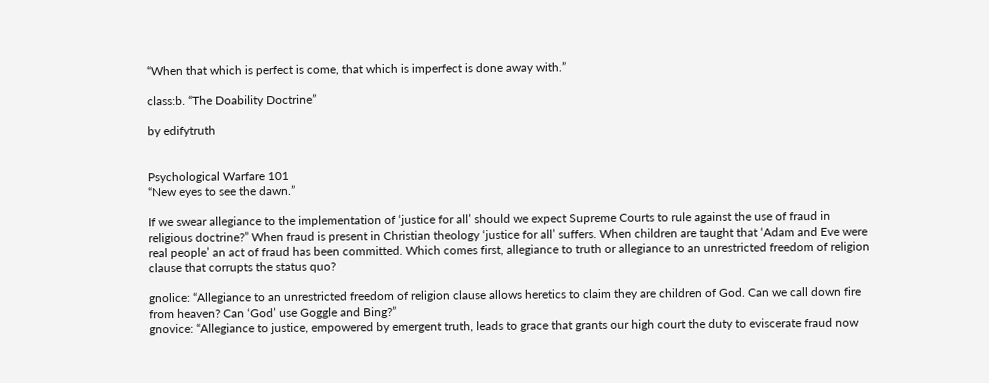“When that which is perfect is come, that which is imperfect is done away with.”

class:b. “The Doability Doctrine”

by edifytruth


Psychological Warfare 101
“New eyes to see the dawn.”

If we swear allegiance to the implementation of ‘justice for all’ should we expect Supreme Courts to rule against the use of fraud in religious doctrine?” When fraud is present in Christian theology ‘justice for all’ suffers. When children are taught that ‘Adam and Eve were real people’ an act of fraud has been committed. Which comes first, allegiance to truth or allegiance to an unrestricted freedom of religion clause that corrupts the status quo?

gnolice: “Allegiance to an unrestricted freedom of religion clause allows heretics to claim they are children of God. Can we call down fire from heaven? Can ‘God’ use Goggle and Bing?”
gnovice: “Allegiance to justice, empowered by emergent truth, leads to grace that grants our high court the duty to eviscerate fraud now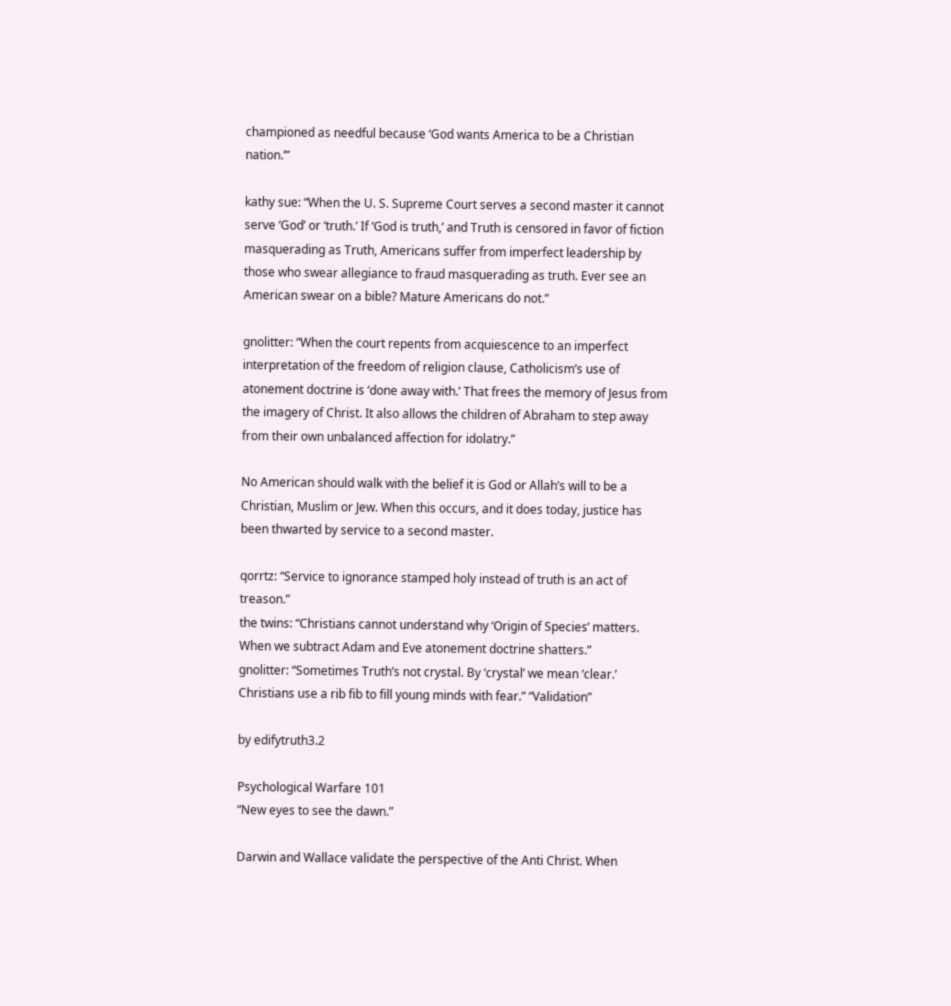championed as needful because ‘God wants America to be a Christian nation.’”

kathy sue: “When the U. S. Supreme Court serves a second master it cannot serve ‘God’ or ‘truth.’ If ‘God is truth,’ and Truth is censored in favor of fiction masquerading as Truth, Americans suffer from imperfect leadership by those who swear allegiance to fraud masquerading as truth. Ever see an American swear on a bible? Mature Americans do not.”

gnolitter: “When the court repents from acquiescence to an imperfect interpretation of the freedom of religion clause, Catholicism’s use of atonement doctrine is ‘done away with.’ That frees the memory of Jesus from the imagery of Christ. It also allows the children of Abraham to step away from their own unbalanced affection for idolatry.”

No American should walk with the belief it is God or Allah’s will to be a Christian, Muslim or Jew. When this occurs, and it does today, justice has been thwarted by service to a second master.

qorrtz: “Service to ignorance stamped holy instead of truth is an act of treason.”
the twins: “Christians cannot understand why ‘Origin of Species’ matters. When we subtract Adam and Eve atonement doctrine shatters.”
gnolitter: “Sometimes Truth’s not crystal. By ‘crystal’ we mean ‘clear.’ Christians use a rib fib to fill young minds with fear.” “Validation”

by edifytruth3.2

Psychological Warfare 101
“New eyes to see the dawn.”

Darwin and Wallace validate the perspective of the Anti Christ. When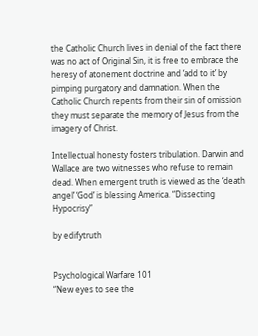the Catholic Church lives in denial of the fact there was no act of Original Sin, it is free to embrace the heresy of atonement doctrine and ‘add to it’ by pimping purgatory and damnation. When the Catholic Church repents from their sin of omission they must separate the memory of Jesus from the imagery of Christ.

Intellectual honesty fosters tribulation. Darwin and Wallace are two witnesses who refuse to remain dead. When emergent truth is viewed as the ‘death angel’ ‘God’ is blessing America. “Dissecting Hypocrisy”

by edifytruth


Psychological Warfare 101
“New eyes to see the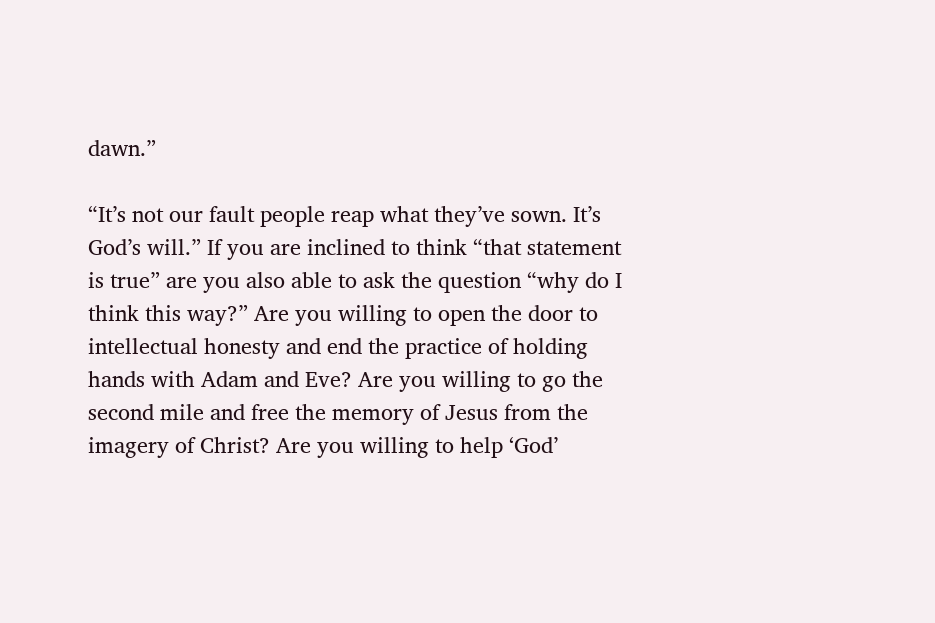dawn.”

“It’s not our fault people reap what they’ve sown. It’s God’s will.” If you are inclined to think “that statement is true” are you also able to ask the question “why do I think this way?” Are you willing to open the door to intellectual honesty and end the practice of holding hands with Adam and Eve? Are you willing to go the second mile and free the memory of Jesus from the imagery of Christ? Are you willing to help ‘God’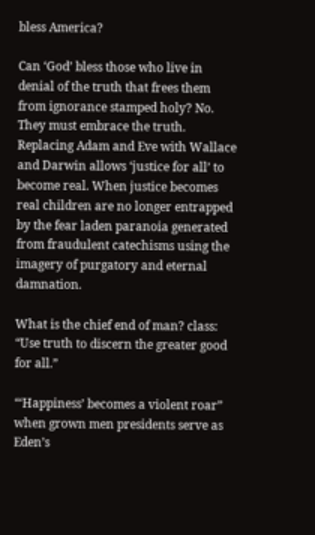bless America?

Can ‘God’ bless those who live in denial of the truth that frees them from ignorance stamped holy? No. They must embrace the truth. Replacing Adam and Eve with Wallace and Darwin allows ‘justice for all’ to become real. When justice becomes real children are no longer entrapped by the fear laden paranoia generated from fraudulent catechisms using the imagery of purgatory and eternal damnation.

What is the chief end of man? class: “Use truth to discern the greater good for all.”

“‘Happiness’ becomes a violent roar”
when grown men presidents serve as  Eden’s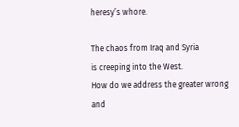heresy’s whore.

The chaos from Iraq and Syria
is creeping into the West.
How do we address the greater wrong
and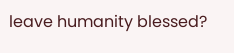leave humanity blessed?